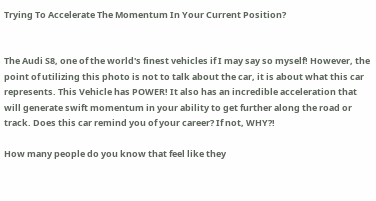Trying To Accelerate The Momentum In Your Current Position?


The Audi S8, one of the world's finest vehicles if I may say so myself! However, the point of utilizing this photo is not to talk about the car, it is about what this car represents. This Vehicle has POWER! It also has an incredible acceleration that will generate swift momentum in your ability to get further along the road or track. Does this car remind you of your career? If not, WHY?!

How many people do you know that feel like they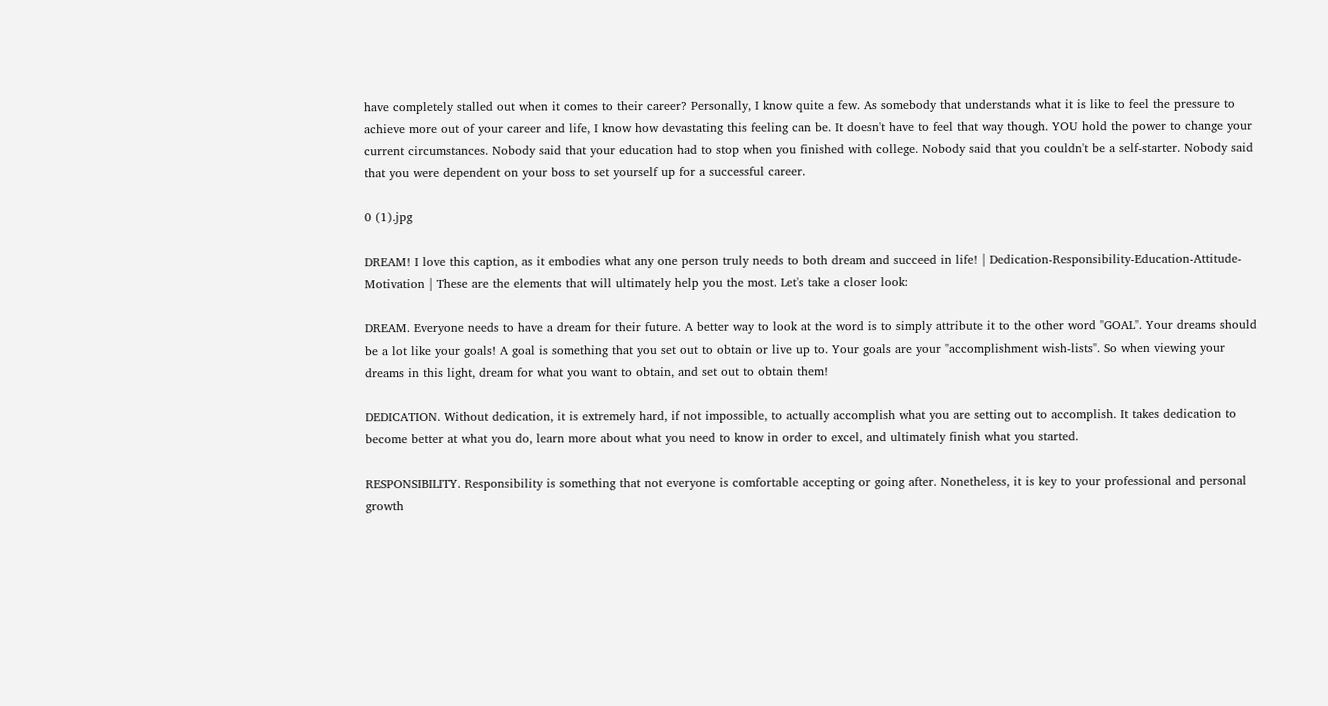have completely stalled out when it comes to their career? Personally, I know quite a few. As somebody that understands what it is like to feel the pressure to achieve more out of your career and life, I know how devastating this feeling can be. It doesn't have to feel that way though. YOU hold the power to change your current circumstances. Nobody said that your education had to stop when you finished with college. Nobody said that you couldn't be a self-starter. Nobody said that you were dependent on your boss to set yourself up for a successful career.

0 (1).jpg

DREAM! I love this caption, as it embodies what any one person truly needs to both dream and succeed in life! | Dedication-Responsibility-Education-Attitude-Motivation | These are the elements that will ultimately help you the most. Let's take a closer look:

DREAM. Everyone needs to have a dream for their future. A better way to look at the word is to simply attribute it to the other word "GOAL". Your dreams should be a lot like your goals! A goal is something that you set out to obtain or live up to. Your goals are your "accomplishment wish-lists". So when viewing your dreams in this light, dream for what you want to obtain, and set out to obtain them!

DEDICATION. Without dedication, it is extremely hard, if not impossible, to actually accomplish what you are setting out to accomplish. It takes dedication to become better at what you do, learn more about what you need to know in order to excel, and ultimately finish what you started.

RESPONSIBILITY. Responsibility is something that not everyone is comfortable accepting or going after. Nonetheless, it is key to your professional and personal growth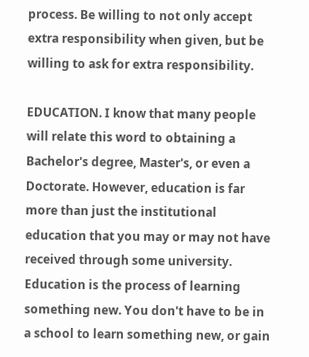process. Be willing to not only accept extra responsibility when given, but be willing to ask for extra responsibility.

EDUCATION. I know that many people will relate this word to obtaining a Bachelor's degree, Master's, or even a Doctorate. However, education is far more than just the institutional education that you may or may not have received through some university. Education is the process of learning something new. You don't have to be in a school to learn something new, or gain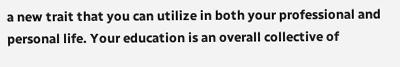a new trait that you can utilize in both your professional and personal life. Your education is an overall collective of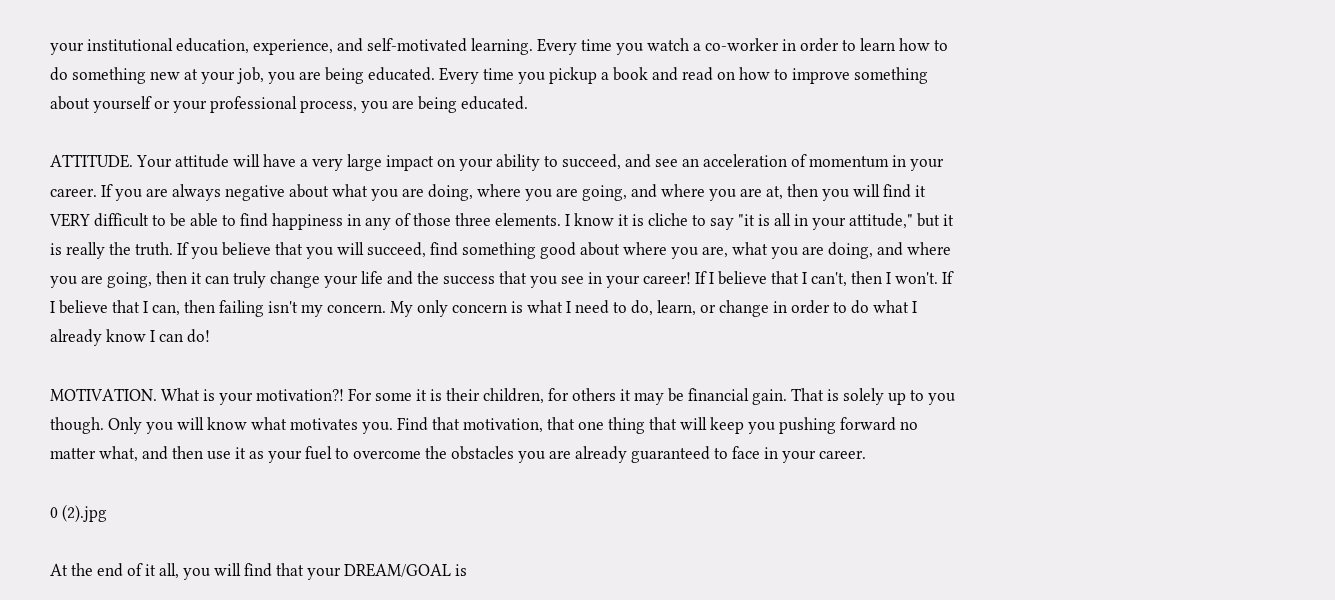your institutional education, experience, and self-motivated learning. Every time you watch a co-worker in order to learn how to do something new at your job, you are being educated. Every time you pickup a book and read on how to improve something about yourself or your professional process, you are being educated.

ATTITUDE. Your attitude will have a very large impact on your ability to succeed, and see an acceleration of momentum in your career. If you are always negative about what you are doing, where you are going, and where you are at, then you will find it VERY difficult to be able to find happiness in any of those three elements. I know it is cliche to say "it is all in your attitude," but it is really the truth. If you believe that you will succeed, find something good about where you are, what you are doing, and where you are going, then it can truly change your life and the success that you see in your career! If I believe that I can't, then I won't. If I believe that I can, then failing isn't my concern. My only concern is what I need to do, learn, or change in order to do what I already know I can do!

MOTIVATION. What is your motivation?! For some it is their children, for others it may be financial gain. That is solely up to you though. Only you will know what motivates you. Find that motivation, that one thing that will keep you pushing forward no matter what, and then use it as your fuel to overcome the obstacles you are already guaranteed to face in your career.

0 (2).jpg

At the end of it all, you will find that your DREAM/GOAL is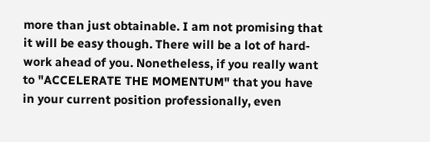more than just obtainable. I am not promising that it will be easy though. There will be a lot of hard-work ahead of you. Nonetheless, if you really want to "ACCELERATE THE MOMENTUM" that you have in your current position professionally, even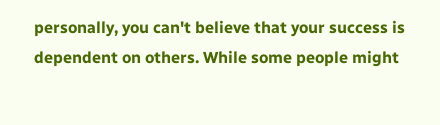personally, you can't believe that your success is dependent on others. While some people might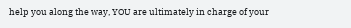help you along the way, YOU are ultimately in charge of your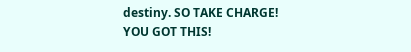destiny. SO TAKE CHARGE! YOU GOT THIS!